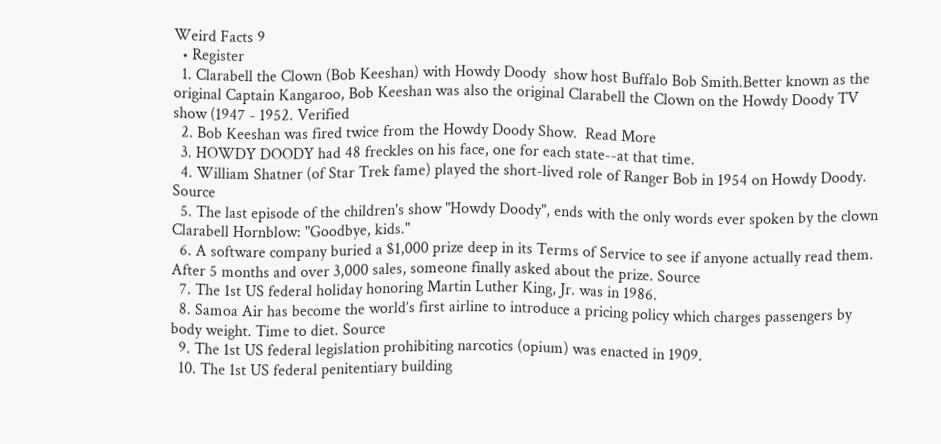Weird Facts 9
  • Register
  1. Clarabell the Clown (Bob Keeshan) with Howdy Doody  show host Buffalo Bob Smith.Better known as the original Captain Kangaroo, Bob Keeshan was also the original Clarabell the Clown on the Howdy Doody TV show (1947 - 1952. Verified
  2. Bob Keeshan was fired twice from the Howdy Doody Show.  Read More
  3. HOWDY DOODY had 48 freckles on his face, one for each state--at that time.
  4. William Shatner (of Star Trek fame) played the short-lived role of Ranger Bob in 1954 on Howdy Doody.  Source
  5. The last episode of the children's show "Howdy Doody", ends with the only words ever spoken by the clown Clarabell Hornblow: "Goodbye, kids."
  6. A software company buried a $1,000 prize deep in its Terms of Service to see if anyone actually read them. After 5 months and over 3,000 sales, someone finally asked about the prize. Source
  7. The 1st US federal holiday honoring Martin Luther King, Jr. was in 1986.
  8. Samoa Air has become the world’s first airline to introduce a pricing policy which charges passengers by body weight. Time to diet. Source
  9. The 1st US federal legislation prohibiting narcotics (opium) was enacted in 1909.
  10. The 1st US federal penitentiary building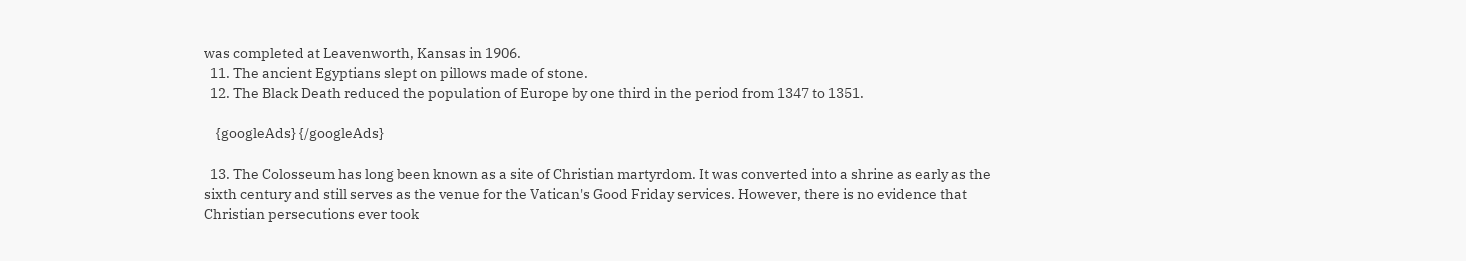was completed at Leavenworth, Kansas in 1906.
  11. The ancient Egyptians slept on pillows made of stone.
  12. The Black Death reduced the population of Europe by one third in the period from 1347 to 1351.

    {googleAds} {/googleAds}

  13. The Colosseum has long been known as a site of Christian martyrdom. It was converted into a shrine as early as the sixth century and still serves as the venue for the Vatican's Good Friday services. However, there is no evidence that Christian persecutions ever took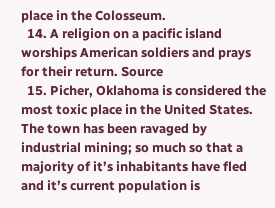place in the Colosseum.
  14. A religion on a pacific island worships American soldiers and prays for their return. Source
  15. Picher, Oklahoma is considered the most toxic place in the United States. The town has been ravaged by industrial mining; so much so that a majority of it’s inhabitants have fled and it’s current population is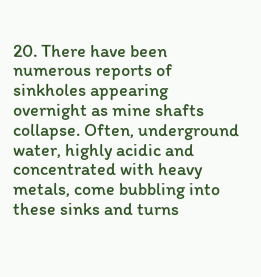20. There have been numerous reports of sinkholes appearing overnight as mine shafts collapse. Often, underground water, highly acidic and concentrated with heavy metals, come bubbling into these sinks and turns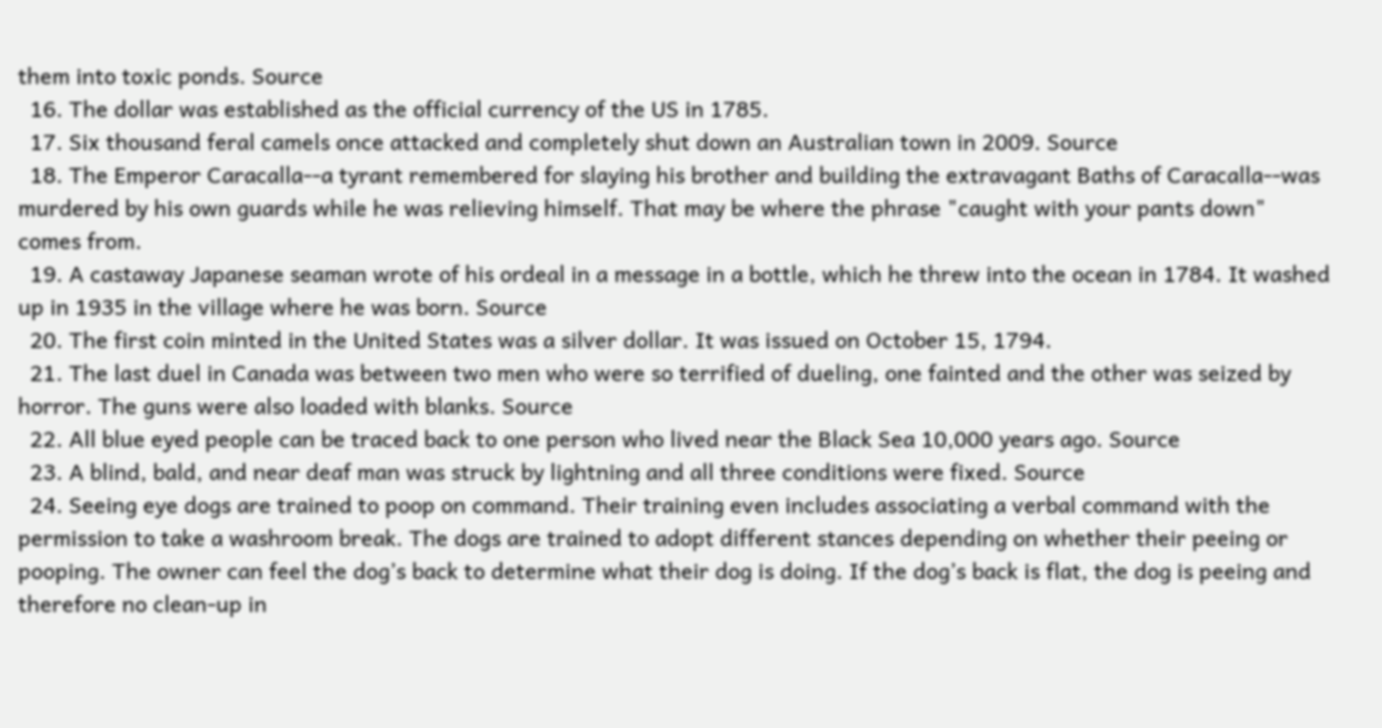them into toxic ponds. Source
  16. The dollar was established as the official currency of the US in 1785.
  17. Six thousand feral camels once attacked and completely shut down an Australian town in 2009. Source
  18. The Emperor Caracalla--a tyrant remembered for slaying his brother and building the extravagant Baths of Caracalla--was murdered by his own guards while he was relieving himself. That may be where the phrase "caught with your pants down" comes from.
  19. A castaway Japanese seaman wrote of his ordeal in a message in a bottle, which he threw into the ocean in 1784. It washed up in 1935 in the village where he was born. Source
  20. The first coin minted in the United States was a silver dollar. It was issued on October 15, 1794.
  21. The last duel in Canada was between two men who were so terrified of dueling, one fainted and the other was seized by horror. The guns were also loaded with blanks. Source
  22. All blue eyed people can be traced back to one person who lived near the Black Sea 10,000 years ago. Source
  23. A blind, bald, and near deaf man was struck by lightning and all three conditions were fixed. Source
  24. Seeing eye dogs are trained to poop on command. Their training even includes associating a verbal command with the permission to take a washroom break. The dogs are trained to adopt different stances depending on whether their peeing or pooping. The owner can feel the dog’s back to determine what their dog is doing. If the dog’s back is flat, the dog is peeing and therefore no clean-up in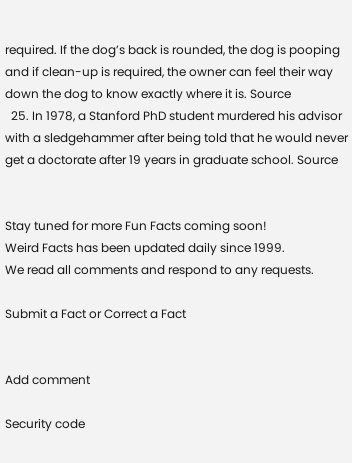required. If the dog’s back is rounded, the dog is pooping and if clean-up is required, the owner can feel their way down the dog to know exactly where it is. Source
  25. In 1978, a Stanford PhD student murdered his advisor with a sledgehammer after being told that he would never get a doctorate after 19 years in graduate school. Source


Stay tuned for more Fun Facts coming soon!
Weird Facts has been updated daily since 1999.
We read all comments and respond to any requests.

Submit a Fact or Correct a Fact


Add comment

Security code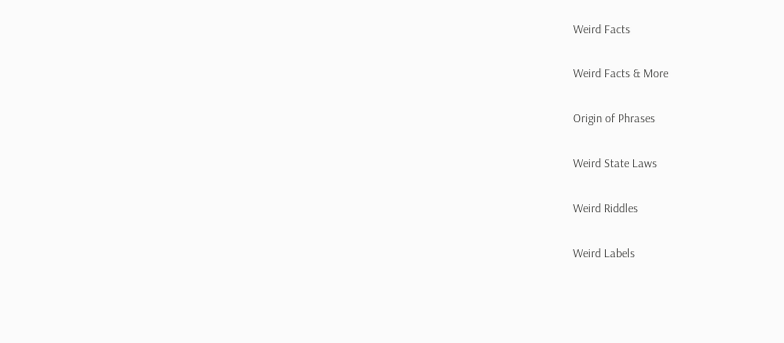Weird Facts

Weird Facts & More

Origin of Phrases

Weird State Laws

Weird Riddles

Weird Labels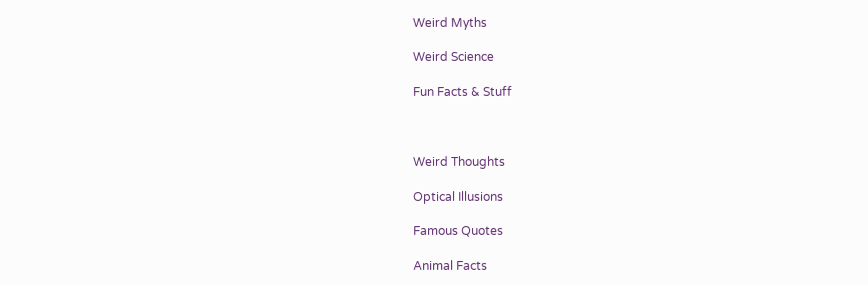Weird Myths

Weird Science

Fun Facts & Stuff



Weird Thoughts

Optical Illusions

Famous Quotes

Animal Facts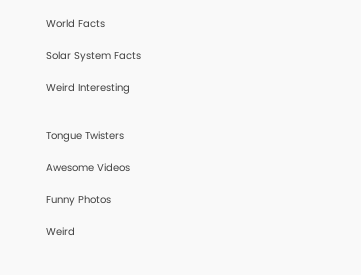World Facts

Solar System Facts

Weird Interesting


Tongue Twisters

Awesome Videos

Funny Photos

Weird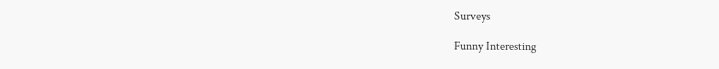Surveys

Funny Interesting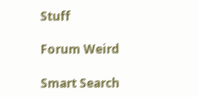Stuff

Forum Weird

Smart Search